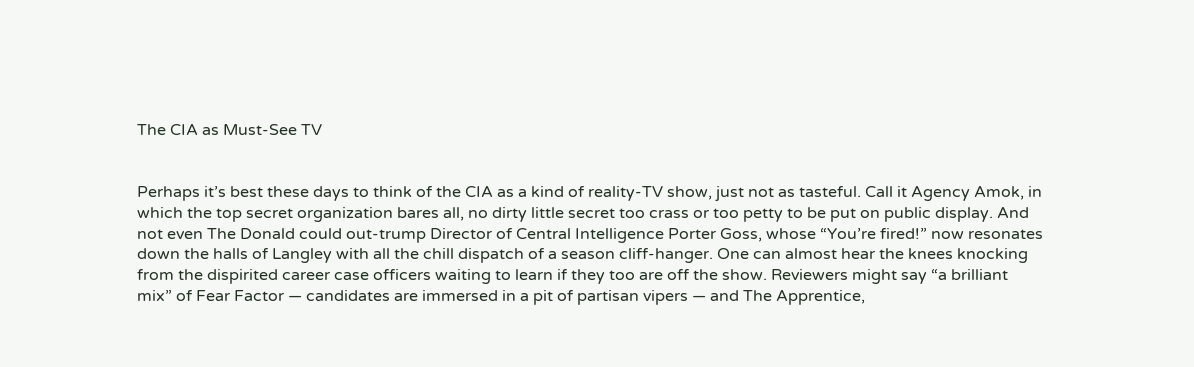The CIA as Must-See TV


Perhaps it’s best these days to think of the CIA as a kind of reality-TV show, just not as tasteful. Call it Agency Amok, in which the top secret organization bares all, no dirty little secret too crass or too petty to be put on public display. And not even The Donald could out-trump Director of Central Intelligence Porter Goss, whose “You’re fired!” now resonates down the halls of Langley with all the chill dispatch of a season cliff-hanger. One can almost hear the knees knocking from the dispirited career case officers waiting to learn if they too are off the show. Reviewers might say “a brilliant mix” of Fear Factor — candidates are immersed in a pit of partisan vipers — and The Apprentice,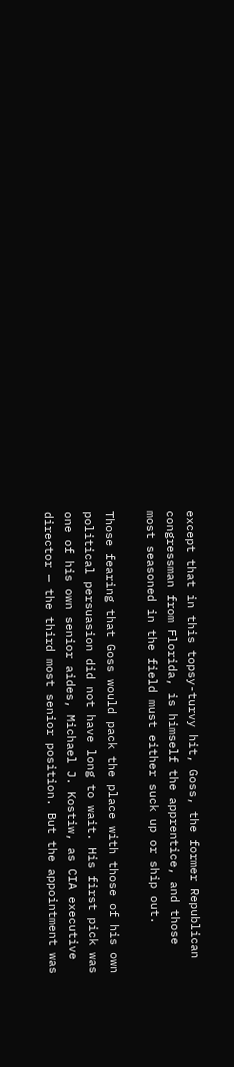except that in this topsy-turvy hit, Goss, the former Republican congressman from Florida, is himself the apprentice, and those most seasoned in the field must either suck up or ship out.

Those fearing that Goss would pack the place with those of his own political persuasion did not have long to wait. His first pick was one of his own senior aides, Michael J. Kostiw, as CIA executive director — the third most senior position. But the appointment was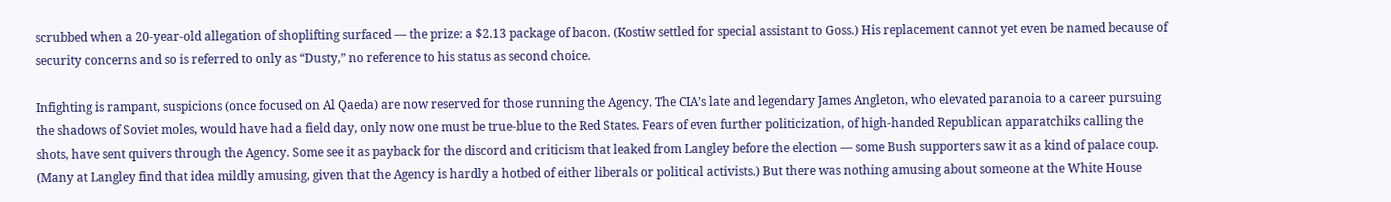scrubbed when a 20-year-old allegation of shoplifting surfaced — the prize: a $2.13 package of bacon. (Kostiw settled for special assistant to Goss.) His replacement cannot yet even be named because of security concerns and so is referred to only as “Dusty,” no reference to his status as second choice.

Infighting is rampant, suspicions (once focused on Al Qaeda) are now reserved for those running the Agency. The CIA’s late and legendary James Angleton, who elevated paranoia to a career pursuing the shadows of Soviet moles, would have had a field day, only now one must be true-blue to the Red States. Fears of even further politicization, of high-handed Republican apparatchiks calling the shots, have sent quivers through the Agency. Some see it as payback for the discord and criticism that leaked from Langley before the election — some Bush supporters saw it as a kind of palace coup. (Many at Langley find that idea mildly amusing, given that the Agency is hardly a hotbed of either liberals or political activists.) But there was nothing amusing about someone at the White House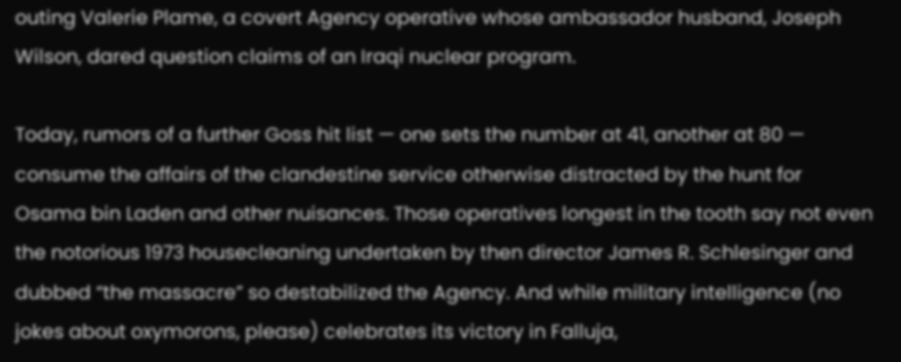outing Valerie Plame, a covert Agency operative whose ambassador husband, Joseph Wilson, dared question claims of an Iraqi nuclear program.

Today, rumors of a further Goss hit list — one sets the number at 41, another at 80 — consume the affairs of the clandestine service otherwise distracted by the hunt for Osama bin Laden and other nuisances. Those operatives longest in the tooth say not even the notorious 1973 housecleaning undertaken by then director James R. Schlesinger and dubbed “the massacre” so destabilized the Agency. And while military intelligence (no jokes about oxymorons, please) celebrates its victory in Falluja,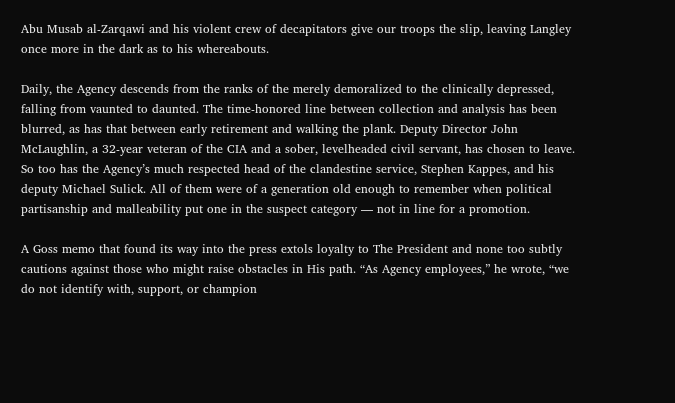Abu Musab al-Zarqawi and his violent crew of decapitators give our troops the slip, leaving Langley once more in the dark as to his whereabouts.

Daily, the Agency descends from the ranks of the merely demoralized to the clinically depressed, falling from vaunted to daunted. The time-honored line between collection and analysis has been blurred, as has that between early retirement and walking the plank. Deputy Director John McLaughlin, a 32-year veteran of the CIA and a sober, levelheaded civil servant, has chosen to leave. So too has the Agency’s much respected head of the clandestine service, Stephen Kappes, and his deputy Michael Sulick. All of them were of a generation old enough to remember when political partisanship and malleability put one in the suspect category — not in line for a promotion.

A Goss memo that found its way into the press extols loyalty to The President and none too subtly cautions against those who might raise obstacles in His path. “As Agency employees,” he wrote, “we do not identify with, support, or champion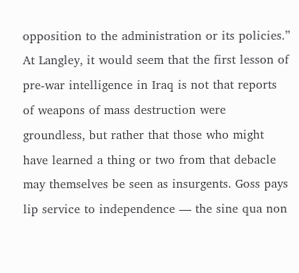opposition to the administration or its policies.” At Langley, it would seem that the first lesson of pre-war intelligence in Iraq is not that reports of weapons of mass destruction were groundless, but rather that those who might have learned a thing or two from that debacle may themselves be seen as insurgents. Goss pays lip service to independence — the sine qua non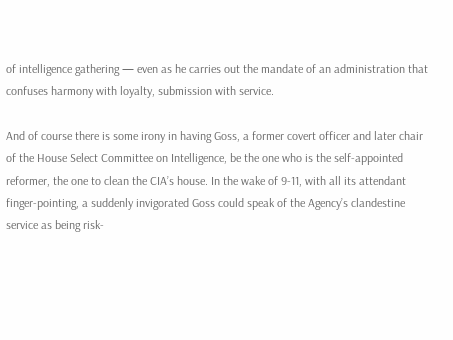of intelligence gathering — even as he carries out the mandate of an administration that confuses harmony with loyalty, submission with service.

And of course there is some irony in having Goss, a former covert officer and later chair of the House Select Committee on Intelligence, be the one who is the self-appointed reformer, the one to clean the CIA’s house. In the wake of 9-11, with all its attendant finger-pointing, a suddenly invigorated Goss could speak of the Agency’s clandestine service as being risk-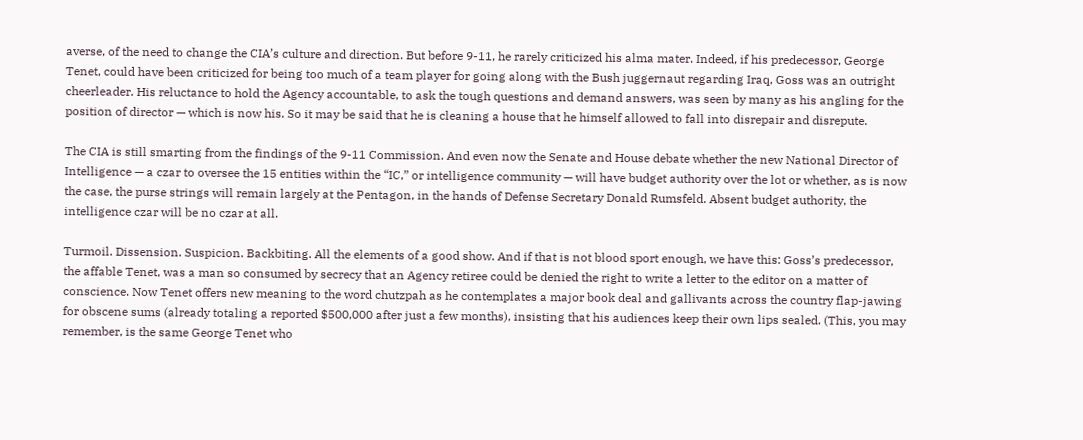averse, of the need to change the CIA’s culture and direction. But before 9-11, he rarely criticized his alma mater. Indeed, if his predecessor, George Tenet, could have been criticized for being too much of a team player for going along with the Bush juggernaut regarding Iraq, Goss was an outright cheerleader. His reluctance to hold the Agency accountable, to ask the tough questions and demand answers, was seen by many as his angling for the position of director — which is now his. So it may be said that he is cleaning a house that he himself allowed to fall into disrepair and disrepute.

The CIA is still smarting from the findings of the 9-11 Commission. And even now the Senate and House debate whether the new National Director of Intelligence — a czar to oversee the 15 entities within the “IC,” or intelligence community — will have budget authority over the lot or whether, as is now the case, the purse strings will remain largely at the Pentagon, in the hands of Defense Secretary Donald Rumsfeld. Absent budget authority, the intelligence czar will be no czar at all.

Turmoil. Dissension. Suspicion. Backbiting. All the elements of a good show. And if that is not blood sport enough, we have this: Goss’s predecessor, the affable Tenet, was a man so consumed by secrecy that an Agency retiree could be denied the right to write a letter to the editor on a matter of conscience. Now Tenet offers new meaning to the word chutzpah as he contemplates a major book deal and gallivants across the country flap-jawing for obscene sums (already totaling a reported $500,000 after just a few months), insisting that his audiences keep their own lips sealed. (This, you may remember, is the same George Tenet who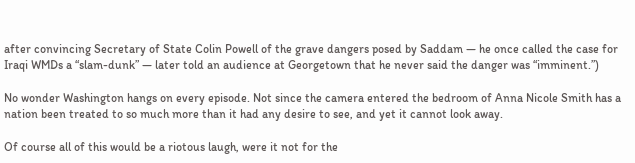after convincing Secretary of State Colin Powell of the grave dangers posed by Saddam — he once called the case for Iraqi WMDs a “slam-dunk” — later told an audience at Georgetown that he never said the danger was “imminent.”)

No wonder Washington hangs on every episode. Not since the camera entered the bedroom of Anna Nicole Smith has a nation been treated to so much more than it had any desire to see, and yet it cannot look away.

Of course all of this would be a riotous laugh, were it not for the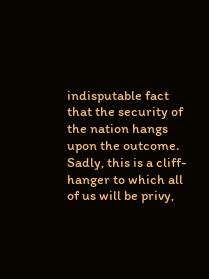indisputable fact that the security of the nation hangs upon the outcome. Sadly, this is a cliff-hanger to which all of us will be privy,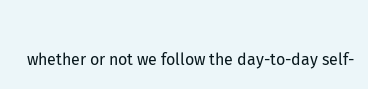whether or not we follow the day-to-day self-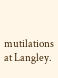mutilations at Langley.